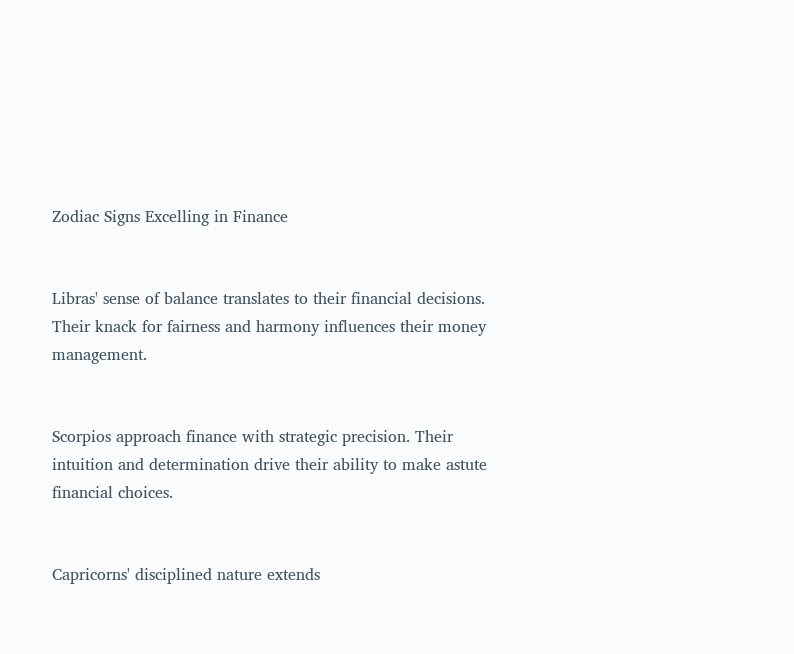Zodiac Signs Excelling in Finance


Libras' sense of balance translates to their financial decisions. Their knack for fairness and harmony influences their money management.


Scorpios approach finance with strategic precision. Their intuition and determination drive their ability to make astute financial choices.


Capricorns' disciplined nature extends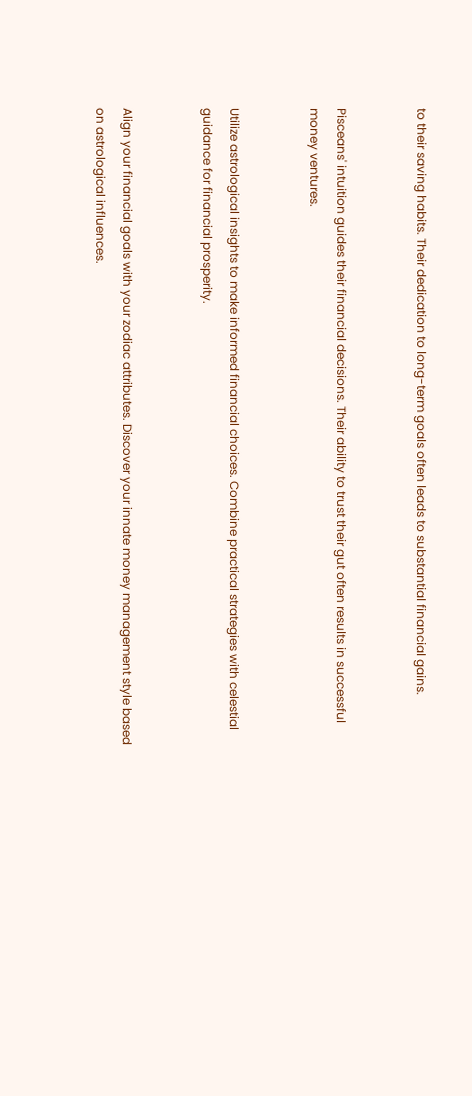to their saving habits. Their dedication to long-term goals often leads to substantial financial gains.


Pisceans' intuition guides their financial decisions. Their ability to trust their gut often results in successful money ventures.


Utilize astrological insights to make informed financial choices. Combine practical strategies with celestial guidance for financial prosperity.


Align your financial goals with your zodiac attributes. Discover your innate money management style based on astrological influences.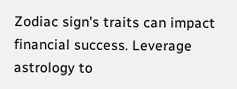Zodiac sign's traits can impact financial success. Leverage astrology to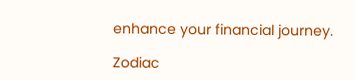enhance your financial journey.

Zodiac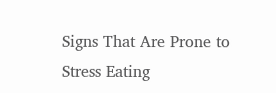Signs That Are Prone to Stress Eating